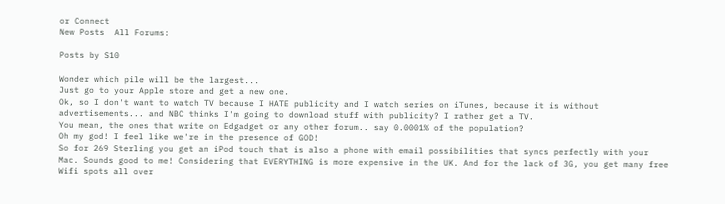or Connect
New Posts  All Forums:

Posts by S10

Wonder which pile will be the largest...
Just go to your Apple store and get a new one.
Ok, so I don't want to watch TV because I HATE publicity and I watch series on iTunes, because it is without advertisements... and NBC thinks I'm going to download stuff with publicity? I rather get a TV.
You mean, the ones that write on Edgadget or any other forum.. say 0.0001% of the population?
Oh my god! I feel like we're in the presence of GOD!
So for 269 Sterling you get an iPod touch that is also a phone with email possibilities that syncs perfectly with your Mac. Sounds good to me! Considering that EVERYTHING is more expensive in the UK. And for the lack of 3G, you get many free Wifi spots all over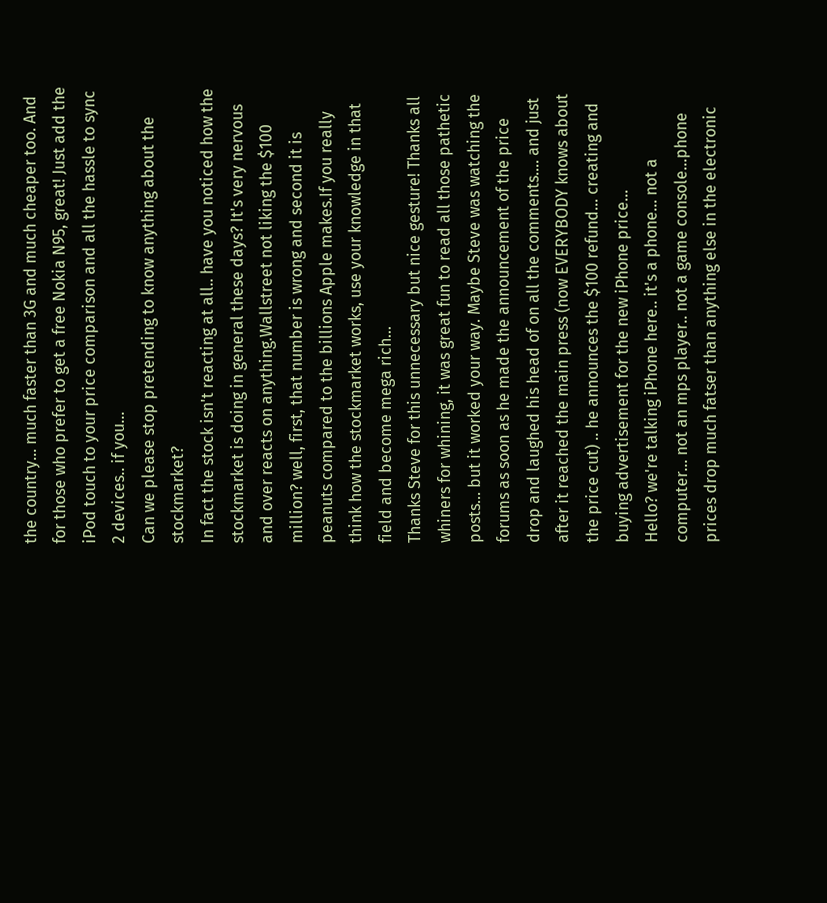the country... much faster than 3G and much cheaper too. And for those who prefer to get a free Nokia N95, great! Just add the iPod touch to your price comparison and all the hassle to sync 2 devices.. if you...
Can we please stop pretending to know anything about the stockmarket?
In fact the stock isn't reacting at all.. have you noticed how the stockmarket is doing in general these days? It's very nervous and over reacts on anything.Wallstreet not liking the $100 million? well, first, that number is wrong and second it is peanuts compared to the billions Apple makes.If you really think how the stockmarket works, use your knowledge in that field and become mega rich...
Thanks Steve for this unnecessary but nice gesture! Thanks all whiners for whining, it was great fun to read all those pathetic posts... but it worked your way. Maybe Steve was watching the forums as soon as he made the announcement of the price drop and laughed his head of on all the comments.... and just after it reached the main press (now EVERYBODY knows about the price cut) .. he announces the $100 refund... creating and buying advertisement for the new iPhone price...
Hello? we're talking iPhone here.. it's a phone... not a computer... not an mps player.. not a game console...phone prices drop much fatser than anything else in the electronic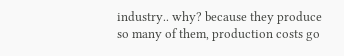industry.. why? because they produce so many of them, production costs go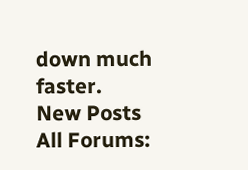down much faster.
New Posts  All Forums: